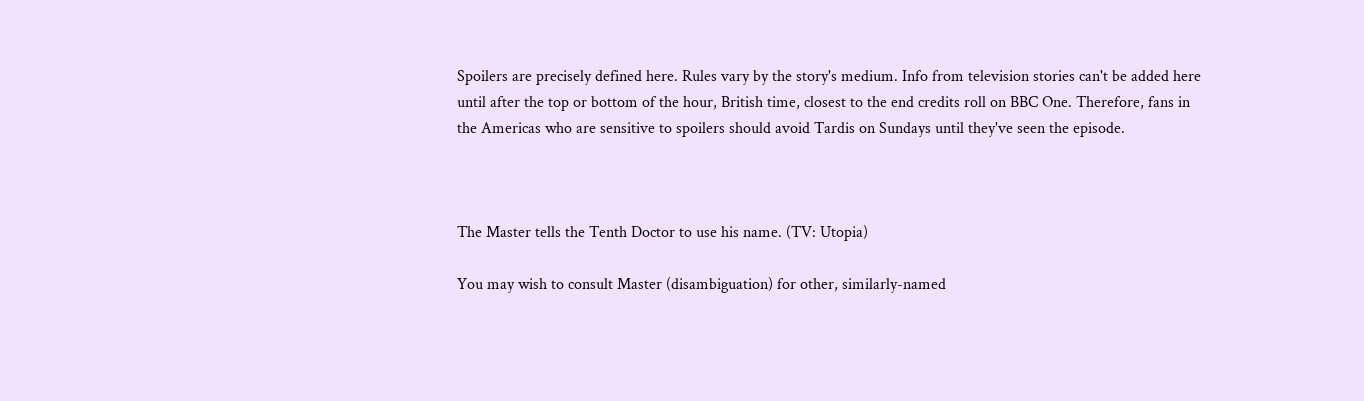Spoilers are precisely defined here. Rules vary by the story's medium. Info from television stories can't be added here until after the top or bottom of the hour, British time, closest to the end credits roll on BBC One. Therefore, fans in the Americas who are sensitive to spoilers should avoid Tardis on Sundays until they've seen the episode.



The Master tells the Tenth Doctor to use his name. (TV: Utopia)

You may wish to consult Master (disambiguation) for other, similarly-named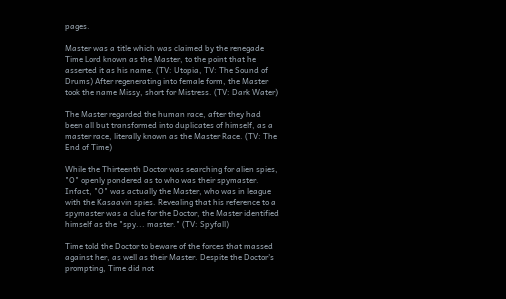pages.

Master was a title which was claimed by the renegade Time Lord known as the Master, to the point that he asserted it as his name. (TV: Utopia, TV: The Sound of Drums) After regenerating into female form, the Master took the name Missy, short for Mistress. (TV: Dark Water)

The Master regarded the human race, after they had been all but transformed into duplicates of himself, as a master race, literally known as the Master Race. (TV: The End of Time)

While the Thirteenth Doctor was searching for alien spies, "O" openly pondered as to who was their spymaster. Infact, "O" was actually the Master, who was in league with the Kasaavin spies. Revealing that his reference to a spymaster was a clue for the Doctor, the Master identified himself as the "spy... master." (TV: Spyfall)

Time told the Doctor to beware of the forces that massed against her, as well as their Master. Despite the Doctor's prompting, Time did not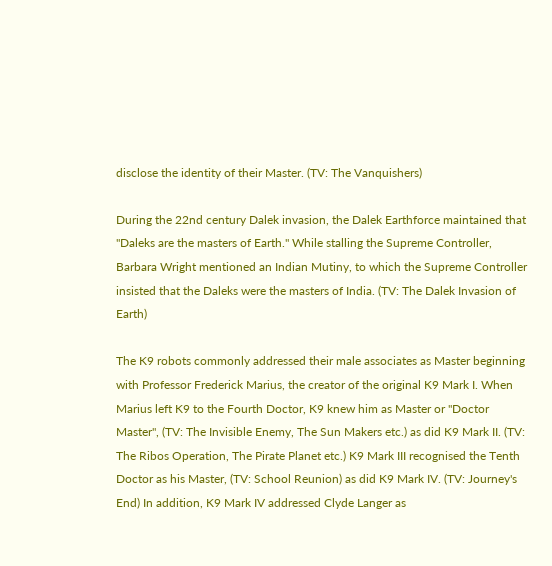disclose the identity of their Master. (TV: The Vanquishers)

During the 22nd century Dalek invasion, the Dalek Earthforce maintained that "Daleks are the masters of Earth." While stalling the Supreme Controller, Barbara Wright mentioned an Indian Mutiny, to which the Supreme Controller insisted that the Daleks were the masters of India. (TV: The Dalek Invasion of Earth)

The K9 robots commonly addressed their male associates as Master beginning with Professor Frederick Marius, the creator of the original K9 Mark I. When Marius left K9 to the Fourth Doctor, K9 knew him as Master or "Doctor Master", (TV: The Invisible Enemy, The Sun Makers etc.) as did K9 Mark II. (TV: The Ribos Operation, The Pirate Planet etc.) K9 Mark III recognised the Tenth Doctor as his Master, (TV: School Reunion) as did K9 Mark IV. (TV: Journey's End) In addition, K9 Mark IV addressed Clyde Langer as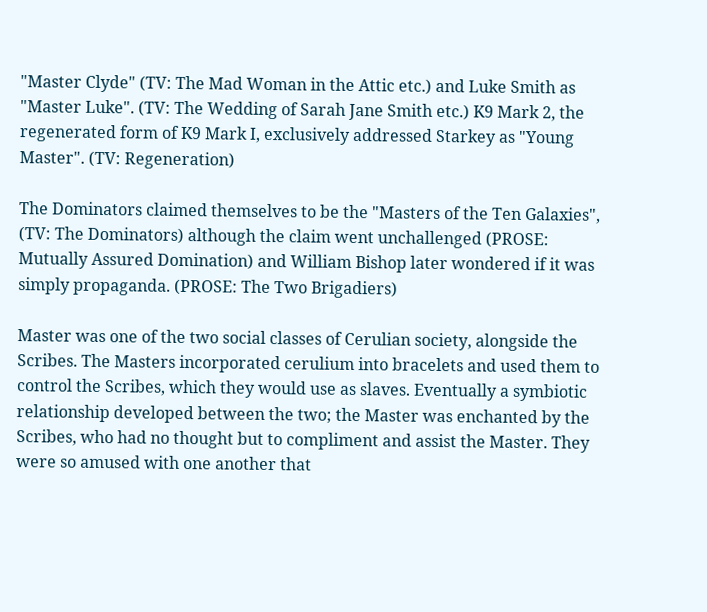"Master Clyde" (TV: The Mad Woman in the Attic etc.) and Luke Smith as "Master Luke". (TV: The Wedding of Sarah Jane Smith etc.) K9 Mark 2, the regenerated form of K9 Mark I, exclusively addressed Starkey as "Young Master". (TV: Regeneration)

The Dominators claimed themselves to be the "Masters of the Ten Galaxies", (TV: The Dominators) although the claim went unchallenged (PROSE: Mutually Assured Domination) and William Bishop later wondered if it was simply propaganda. (PROSE: The Two Brigadiers)

Master was one of the two social classes of Cerulian society, alongside the Scribes. The Masters incorporated cerulium into bracelets and used them to control the Scribes, which they would use as slaves. Eventually a symbiotic relationship developed between the two; the Master was enchanted by the Scribes, who had no thought but to compliment and assist the Master. They were so amused with one another that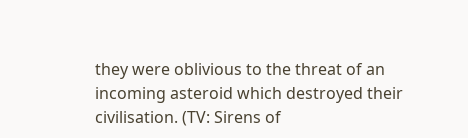they were oblivious to the threat of an incoming asteroid which destroyed their civilisation. (TV: Sirens of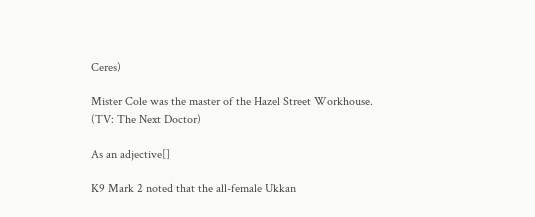Ceres)

Mister Cole was the master of the Hazel Street Workhouse. (TV: The Next Doctor)

As an adjective[]

K9 Mark 2 noted that the all-female Ukkan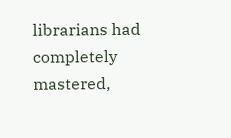librarians had completely mastered,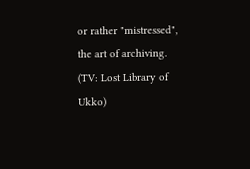or rather "mistressed", the art of archiving. (TV: Lost Library of Ukko)